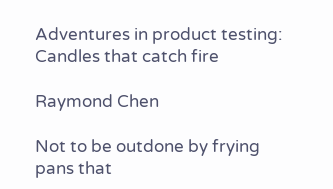Adventures in product testing: Candles that catch fire

Raymond Chen

Not to be outdone by frying pans that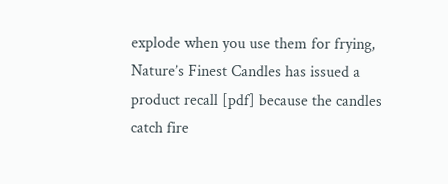explode when you use them for frying, Nature’s Finest Candles has issued a product recall [pdf] because the candles catch fire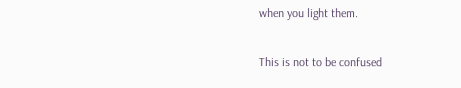when you light them.

This is not to be confused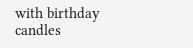with birthday candles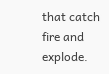that catch fire and explode.